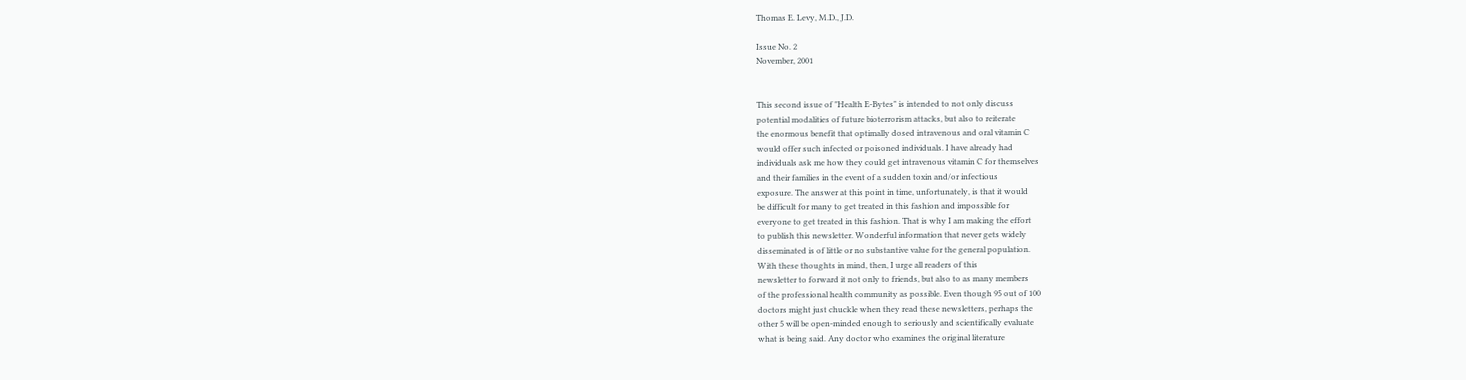Thomas E. Levy, M.D., J.D.

Issue No. 2
November, 2001


This second issue of "Health E-Bytes" is intended to not only discuss
potential modalities of future bioterrorism attacks, but also to reiterate
the enormous benefit that optimally dosed intravenous and oral vitamin C
would offer such infected or poisoned individuals. I have already had
individuals ask me how they could get intravenous vitamin C for themselves
and their families in the event of a sudden toxin and/or infectious
exposure. The answer at this point in time, unfortunately, is that it would
be difficult for many to get treated in this fashion and impossible for
everyone to get treated in this fashion. That is why I am making the effort
to publish this newsletter. Wonderful information that never gets widely
disseminated is of little or no substantive value for the general population.
With these thoughts in mind, then, I urge all readers of this
newsletter to forward it not only to friends, but also to as many members
of the professional health community as possible. Even though 95 out of 100
doctors might just chuckle when they read these newsletters, perhaps the
other 5 will be open-minded enough to seriously and scientifically evaluate
what is being said. Any doctor who examines the original literature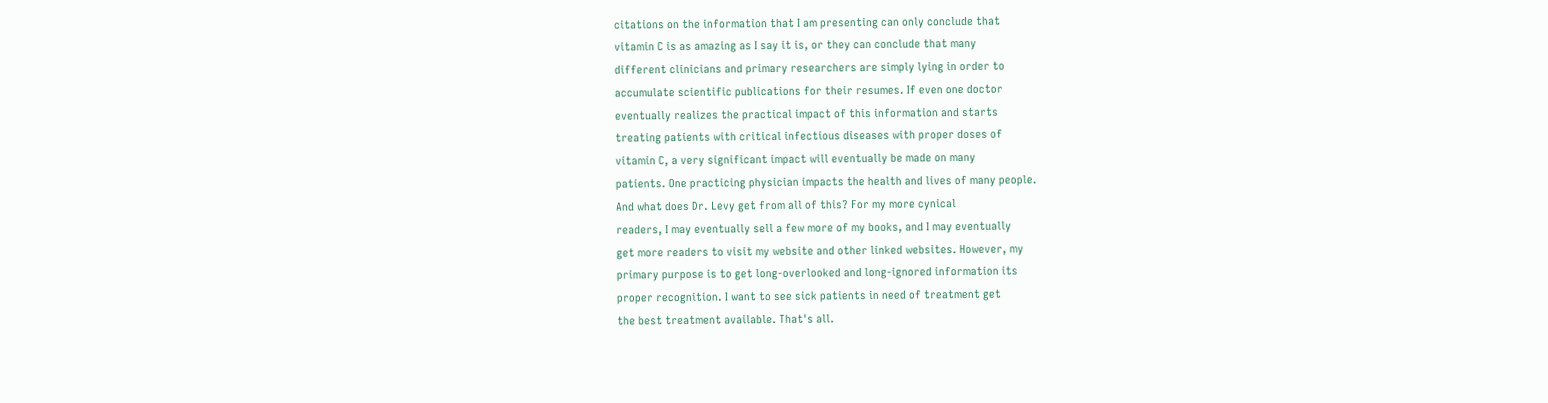citations on the information that I am presenting can only conclude that
vitamin C is as amazing as I say it is, or they can conclude that many
different clinicians and primary researchers are simply lying in order to
accumulate scientific publications for their resumes. If even one doctor
eventually realizes the practical impact of this information and starts
treating patients with critical infectious diseases with proper doses of
vitamin C, a very significant impact will eventually be made on many
patients. One practicing physician impacts the health and lives of many people.
And what does Dr. Levy get from all of this? For my more cynical
readers, I may eventually sell a few more of my books, and I may eventually
get more readers to visit my website and other linked websites. However, my
primary purpose is to get long-overlooked and long-ignored information its
proper recognition. I want to see sick patients in need of treatment get
the best treatment available. That's all.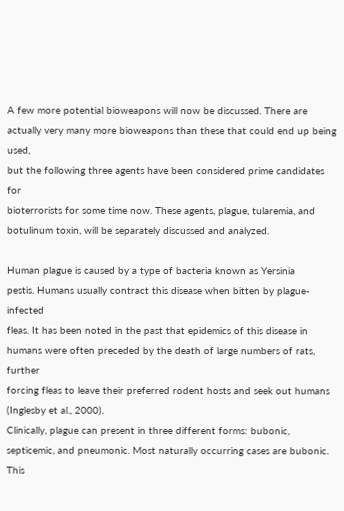A few more potential bioweapons will now be discussed. There are
actually very many more bioweapons than these that could end up being used,
but the following three agents have been considered prime candidates for
bioterrorists for some time now. These agents, plague, tularemia, and
botulinum toxin, will be separately discussed and analyzed.

Human plague is caused by a type of bacteria known as Yersinia
pestis. Humans usually contract this disease when bitten by plague-infected
fleas. It has been noted in the past that epidemics of this disease in
humans were often preceded by the death of large numbers of rats, further
forcing fleas to leave their preferred rodent hosts and seek out humans
(Inglesby et al., 2000).
Clinically, plague can present in three different forms: bubonic,
septicemic, and pneumonic. Most naturally occurring cases are bubonic. This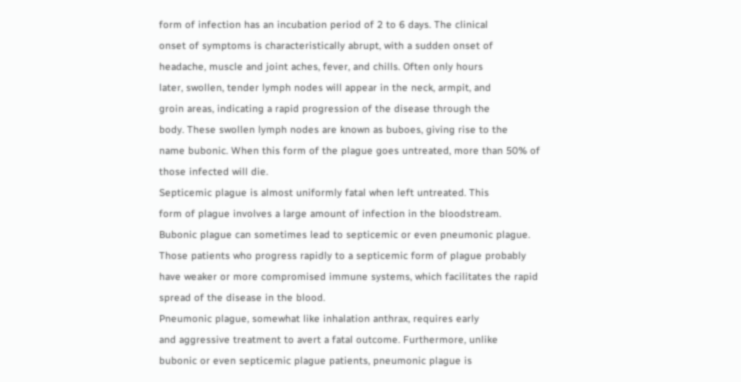form of infection has an incubation period of 2 to 6 days. The clinical
onset of symptoms is characteristically abrupt, with a sudden onset of
headache, muscle and joint aches, fever, and chills. Often only hours
later, swollen, tender lymph nodes will appear in the neck, armpit, and
groin areas, indicating a rapid progression of the disease through the
body. These swollen lymph nodes are known as buboes, giving rise to the
name bubonic. When this form of the plague goes untreated, more than 50% of
those infected will die.
Septicemic plague is almost uniformly fatal when left untreated. This
form of plague involves a large amount of infection in the bloodstream.
Bubonic plague can sometimes lead to septicemic or even pneumonic plague.
Those patients who progress rapidly to a septicemic form of plague probably
have weaker or more compromised immune systems, which facilitates the rapid
spread of the disease in the blood.
Pneumonic plague, somewhat like inhalation anthrax, requires early
and aggressive treatment to avert a fatal outcome. Furthermore, unlike
bubonic or even septicemic plague patients, pneumonic plague is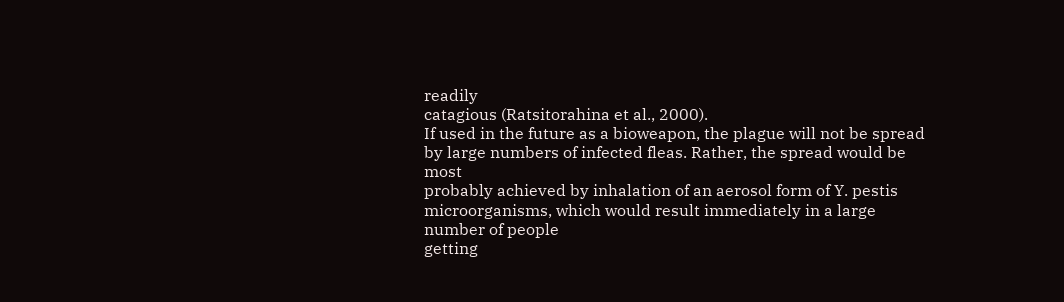readily
catagious (Ratsitorahina et al., 2000).
If used in the future as a bioweapon, the plague will not be spread
by large numbers of infected fleas. Rather, the spread would be most
probably achieved by inhalation of an aerosol form of Y. pestis
microorganisms, which would result immediately in a large number of people
getting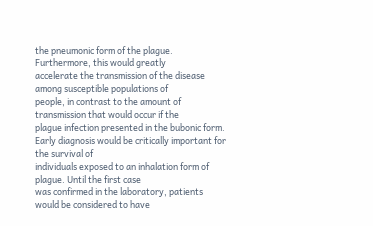the pneumonic form of the plague. Furthermore, this would greatly
accelerate the transmission of the disease among susceptible populations of
people, in contrast to the amount of transmission that would occur if the
plague infection presented in the bubonic form.
Early diagnosis would be critically important for the survival of
individuals exposed to an inhalation form of plague. Until the first case
was confirmed in the laboratory, patients would be considered to have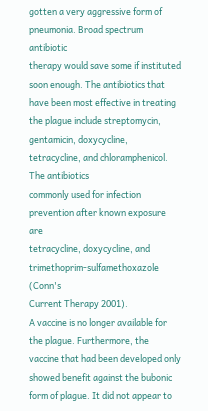gotten a very aggressive form of pneumonia. Broad spectrum antibiotic
therapy would save some if instituted soon enough. The antibiotics that
have been most effective in treating the plague include streptomycin,
gentamicin, doxycycline, tetracycline, and chloramphenicol. The antibiotics
commonly used for infection prevention after known exposure are
tetracycline, doxycycline, and trimethoprim-sulfamethoxazole (Conn's
Current Therapy 2001).
A vaccine is no longer available for the plague. Furthermore, the
vaccine that had been developed only showed benefit against the bubonic
form of plague. It did not appear to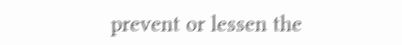prevent or lessen the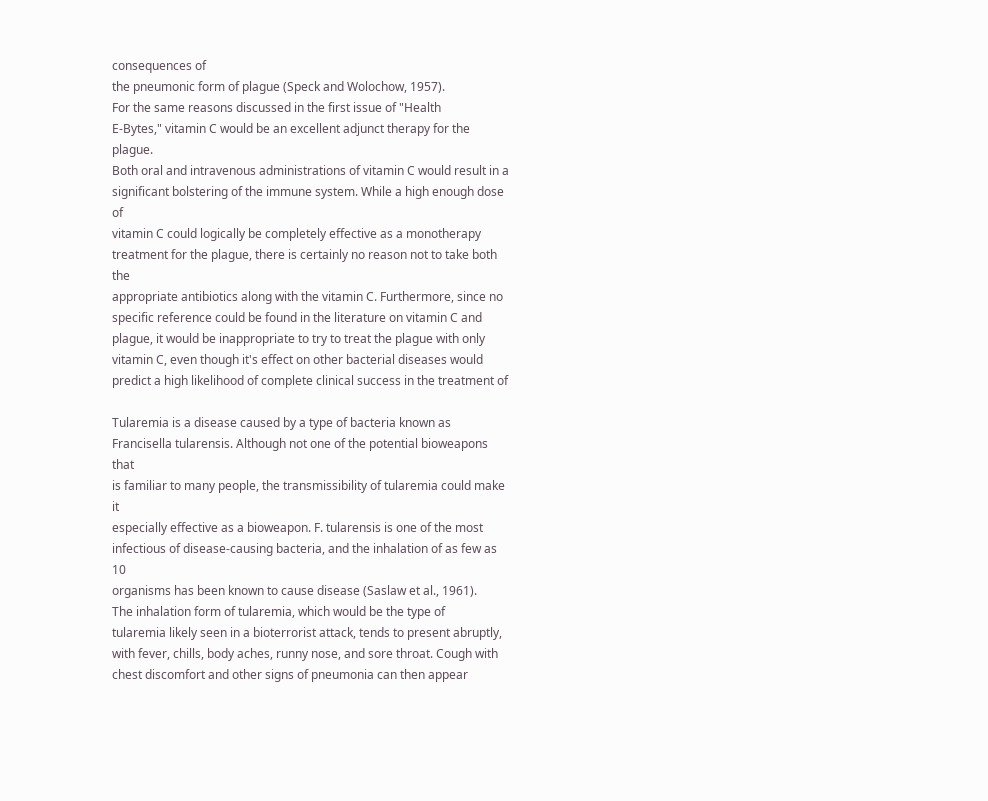consequences of
the pneumonic form of plague (Speck and Wolochow, 1957).
For the same reasons discussed in the first issue of "Health
E-Bytes," vitamin C would be an excellent adjunct therapy for the plague.
Both oral and intravenous administrations of vitamin C would result in a
significant bolstering of the immune system. While a high enough dose of
vitamin C could logically be completely effective as a monotherapy
treatment for the plague, there is certainly no reason not to take both the
appropriate antibiotics along with the vitamin C. Furthermore, since no
specific reference could be found in the literature on vitamin C and
plague, it would be inappropriate to try to treat the plague with only
vitamin C, even though it's effect on other bacterial diseases would
predict a high likelihood of complete clinical success in the treatment of

Tularemia is a disease caused by a type of bacteria known as
Francisella tularensis. Although not one of the potential bioweapons that
is familiar to many people, the transmissibility of tularemia could make it
especially effective as a bioweapon. F. tularensis is one of the most
infectious of disease-causing bacteria, and the inhalation of as few as 10
organisms has been known to cause disease (Saslaw et al., 1961).
The inhalation form of tularemia, which would be the type of
tularemia likely seen in a bioterrorist attack, tends to present abruptly,
with fever, chills, body aches, runny nose, and sore throat. Cough with
chest discomfort and other signs of pneumonia can then appear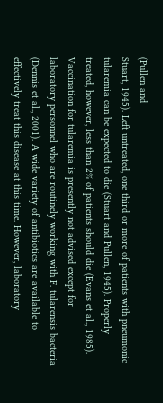(Pullen and
Stuart, 1945). Left untreated, one third or more of patients with pneumonic
tularemia can be expected to die (Stuart and Pullen, 1945). Properly
treated, however, less than 2% of patients should die (Evans et al., 1985).
Vaccination for tularemia is presently not advised except for
laboratory personnel who are routinely working with F. tularensis bacteria
(Dennis et al., 2001). A wide variety of antibiotics are available to
effectively treat this disease at this time. However, laboratory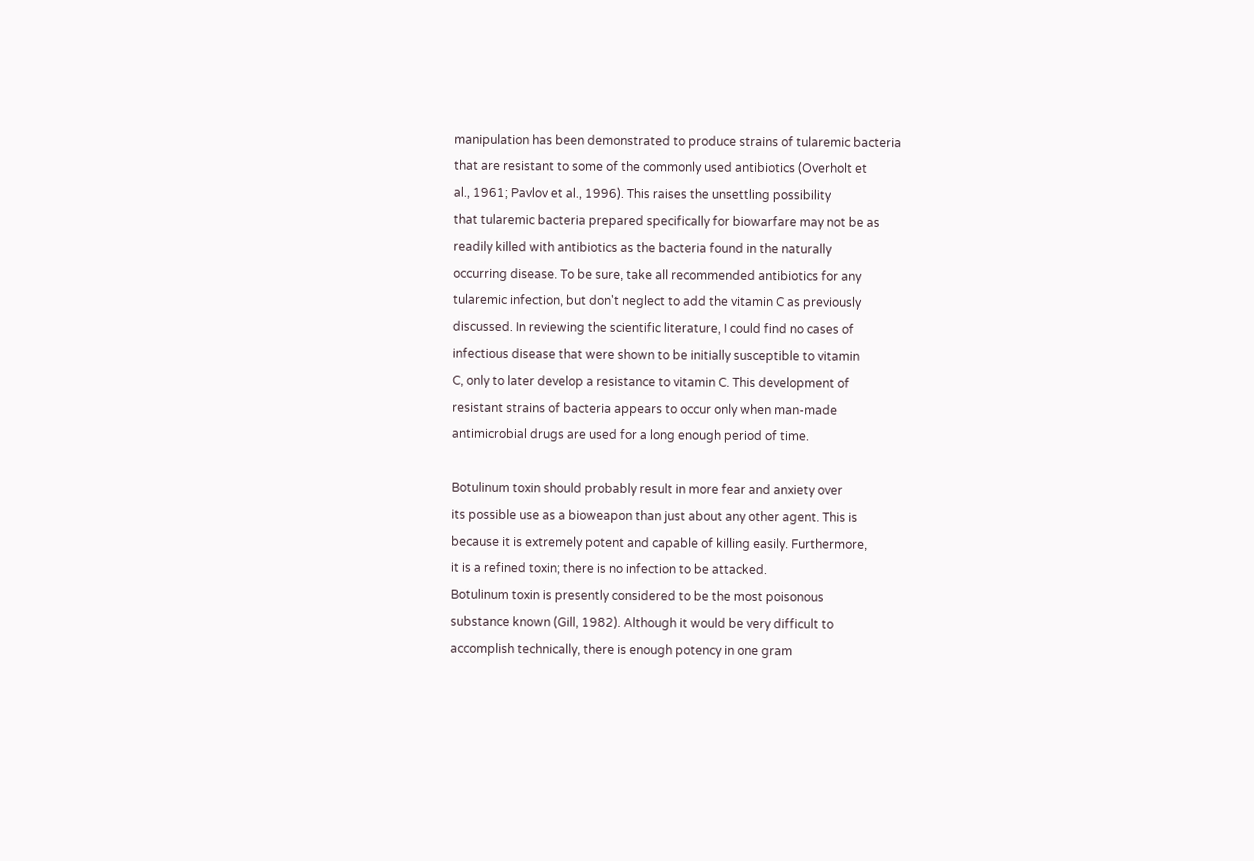manipulation has been demonstrated to produce strains of tularemic bacteria
that are resistant to some of the commonly used antibiotics (Overholt et
al., 1961; Pavlov et al., 1996). This raises the unsettling possibility
that tularemic bacteria prepared specifically for biowarfare may not be as
readily killed with antibiotics as the bacteria found in the naturally
occurring disease. To be sure, take all recommended antibiotics for any
tularemic infection, but don't neglect to add the vitamin C as previously
discussed. In reviewing the scientific literature, I could find no cases of
infectious disease that were shown to be initially susceptible to vitamin
C, only to later develop a resistance to vitamin C. This development of
resistant strains of bacteria appears to occur only when man-made
antimicrobial drugs are used for a long enough period of time.

Botulinum toxin should probably result in more fear and anxiety over
its possible use as a bioweapon than just about any other agent. This is
because it is extremely potent and capable of killing easily. Furthermore,
it is a refined toxin; there is no infection to be attacked.
Botulinum toxin is presently considered to be the most poisonous
substance known (Gill, 1982). Although it would be very difficult to
accomplish technically, there is enough potency in one gram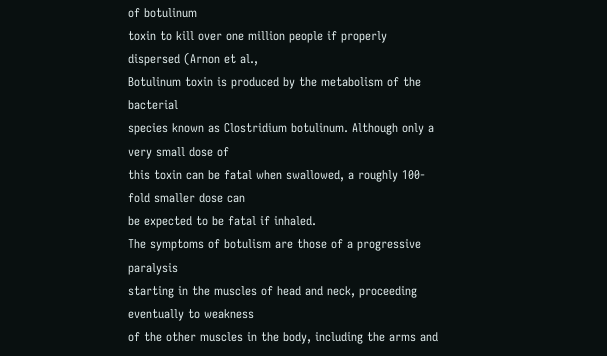of botulinum
toxin to kill over one million people if properly dispersed (Arnon et al.,
Botulinum toxin is produced by the metabolism of the bacterial
species known as Clostridium botulinum. Although only a very small dose of
this toxin can be fatal when swallowed, a roughly 100-fold smaller dose can
be expected to be fatal if inhaled.
The symptoms of botulism are those of a progressive paralysis
starting in the muscles of head and neck, proceeding eventually to weakness
of the other muscles in the body, including the arms and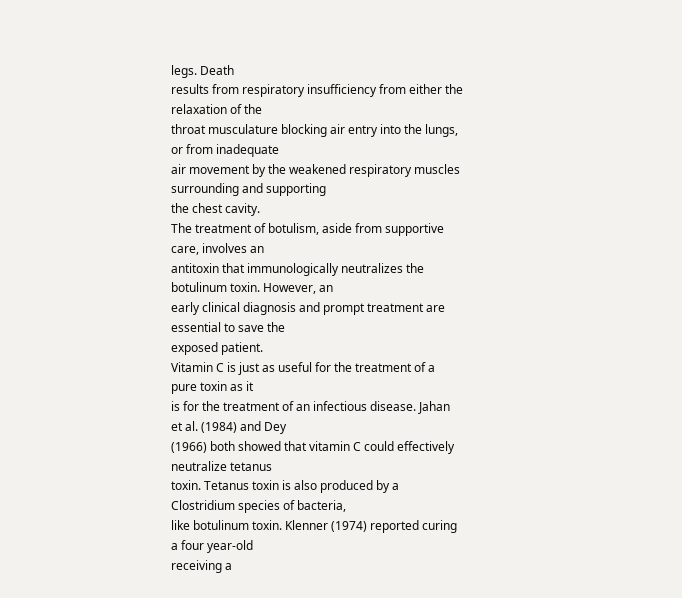legs. Death
results from respiratory insufficiency from either the relaxation of the
throat musculature blocking air entry into the lungs, or from inadequate
air movement by the weakened respiratory muscles surrounding and supporting
the chest cavity.
The treatment of botulism, aside from supportive care, involves an
antitoxin that immunologically neutralizes the botulinum toxin. However, an
early clinical diagnosis and prompt treatment are essential to save the
exposed patient.
Vitamin C is just as useful for the treatment of a pure toxin as it
is for the treatment of an infectious disease. Jahan et al. (1984) and Dey
(1966) both showed that vitamin C could effectively neutralize tetanus
toxin. Tetanus toxin is also produced by a Clostridium species of bacteria,
like botulinum toxin. Klenner (1974) reported curing a four year-old
receiving a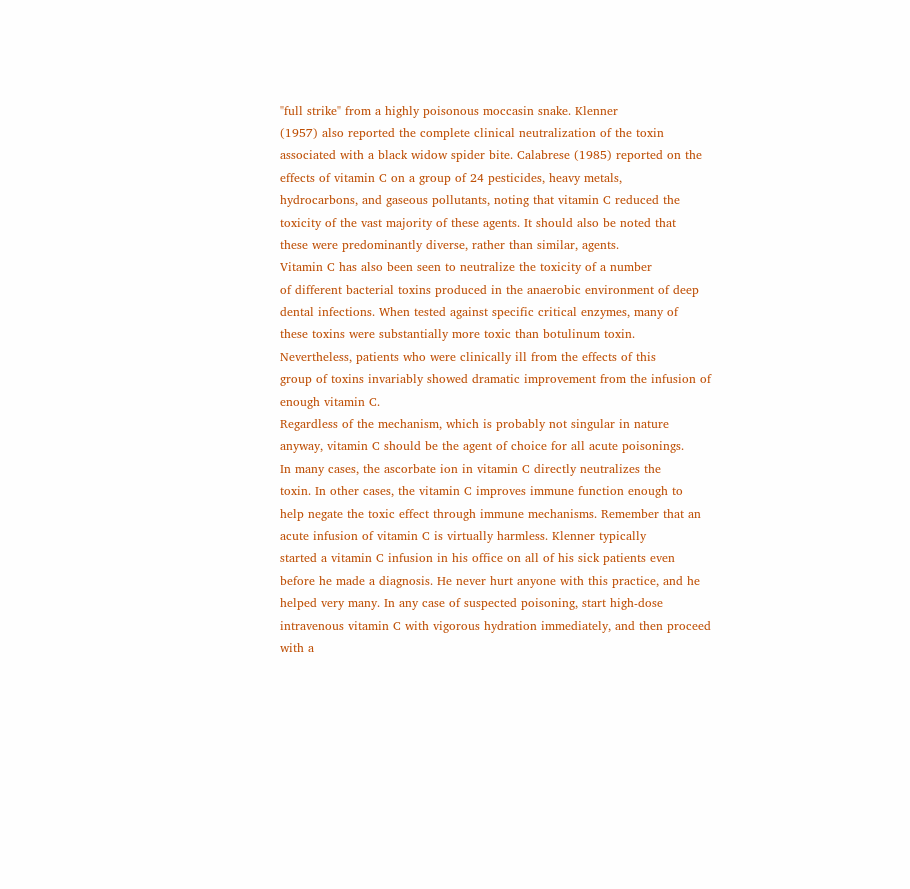"full strike" from a highly poisonous moccasin snake. Klenner
(1957) also reported the complete clinical neutralization of the toxin
associated with a black widow spider bite. Calabrese (1985) reported on the
effects of vitamin C on a group of 24 pesticides, heavy metals,
hydrocarbons, and gaseous pollutants, noting that vitamin C reduced the
toxicity of the vast majority of these agents. It should also be noted that
these were predominantly diverse, rather than similar, agents.
Vitamin C has also been seen to neutralize the toxicity of a number
of different bacterial toxins produced in the anaerobic environment of deep
dental infections. When tested against specific critical enzymes, many of
these toxins were substantially more toxic than botulinum toxin.
Nevertheless, patients who were clinically ill from the effects of this
group of toxins invariably showed dramatic improvement from the infusion of
enough vitamin C.
Regardless of the mechanism, which is probably not singular in nature
anyway, vitamin C should be the agent of choice for all acute poisonings.
In many cases, the ascorbate ion in vitamin C directly neutralizes the
toxin. In other cases, the vitamin C improves immune function enough to
help negate the toxic effect through immune mechanisms. Remember that an
acute infusion of vitamin C is virtually harmless. Klenner typically
started a vitamin C infusion in his office on all of his sick patients even
before he made a diagnosis. He never hurt anyone with this practice, and he
helped very many. In any case of suspected poisoning, start high-dose
intravenous vitamin C with vigorous hydration immediately, and then proceed
with a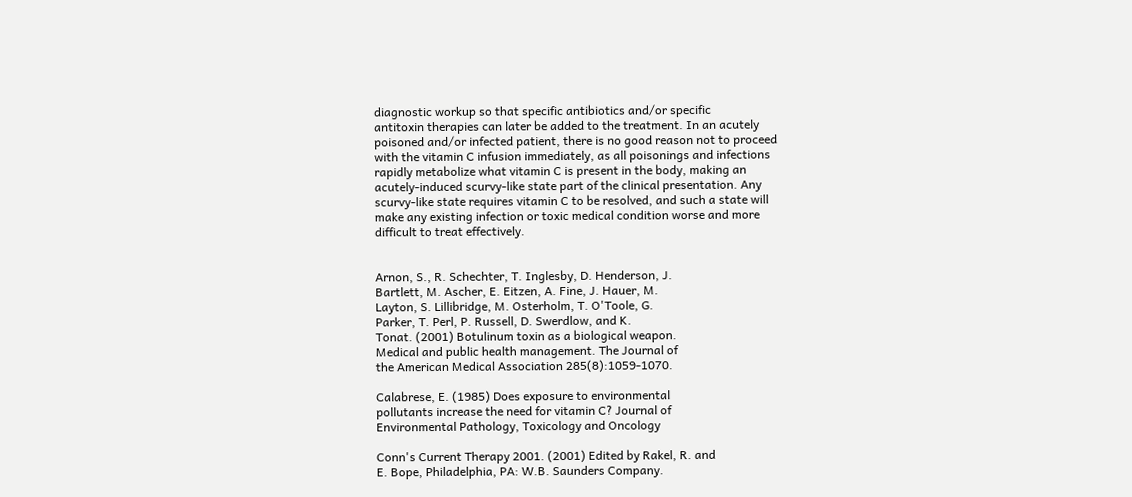diagnostic workup so that specific antibiotics and/or specific
antitoxin therapies can later be added to the treatment. In an acutely
poisoned and/or infected patient, there is no good reason not to proceed
with the vitamin C infusion immediately, as all poisonings and infections
rapidly metabolize what vitamin C is present in the body, making an
acutely-induced scurvy-like state part of the clinical presentation. Any
scurvy-like state requires vitamin C to be resolved, and such a state will
make any existing infection or toxic medical condition worse and more
difficult to treat effectively.


Arnon, S., R. Schechter, T. Inglesby, D. Henderson, J.
Bartlett, M. Ascher, E. Eitzen, A. Fine, J. Hauer, M.
Layton, S. Lillibridge, M. Osterholm, T. O'Toole, G.
Parker, T. Perl, P. Russell, D. Swerdlow, and K.
Tonat. (2001) Botulinum toxin as a biological weapon.
Medical and public health management. The Journal of
the American Medical Association 285(8):1059-1070.

Calabrese, E. (1985) Does exposure to environmental
pollutants increase the need for vitamin C? Journal of
Environmental Pathology, Toxicology and Oncology

Conn's Current Therapy 2001. (2001) Edited by Rakel, R. and
E. Bope, Philadelphia, PA: W.B. Saunders Company.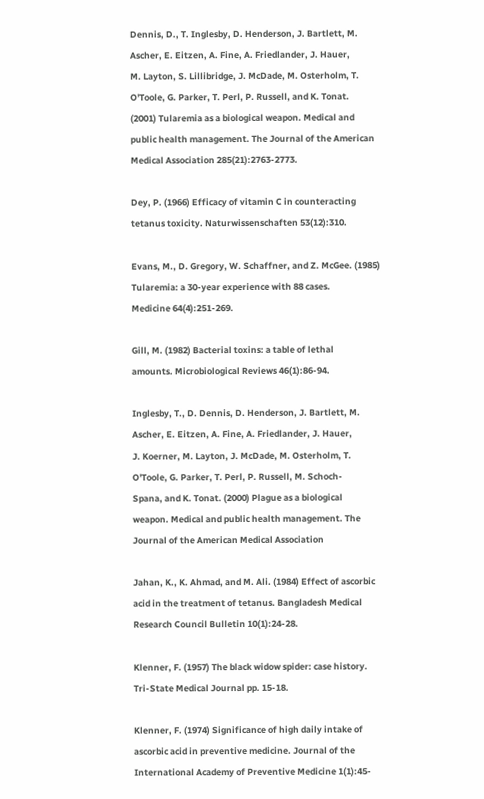Dennis, D., T. Inglesby, D. Henderson, J. Bartlett, M.
Ascher, E. Eitzen, A. Fine, A. Friedlander, J. Hauer,
M. Layton, S. Lillibridge, J. McDade, M. Osterholm, T.
O'Toole, G. Parker, T. Perl, P. Russell, and K. Tonat.
(2001) Tularemia as a biological weapon. Medical and
public health management. The Journal of the American
Medical Association 285(21):2763-2773.

Dey, P. (1966) Efficacy of vitamin C in counteracting
tetanus toxicity. Naturwissenschaften 53(12):310.

Evans, M., D. Gregory, W. Schaffner, and Z. McGee. (1985)
Tularemia: a 30-year experience with 88 cases.
Medicine 64(4):251-269.

Gill, M. (1982) Bacterial toxins: a table of lethal
amounts. Microbiological Reviews 46(1):86-94.

Inglesby, T., D. Dennis, D. Henderson, J. Bartlett, M.
Ascher, E. Eitzen, A. Fine, A. Friedlander, J. Hauer,
J. Koerner, M. Layton, J. McDade, M. Osterholm, T.
O'Toole, G. Parker, T. Perl, P. Russell, M. Schoch-
Spana, and K. Tonat. (2000) Plague as a biological
weapon. Medical and public health management. The
Journal of the American Medical Association

Jahan, K., K. Ahmad, and M. Ali. (1984) Effect of ascorbic
acid in the treatment of tetanus. Bangladesh Medical
Research Council Bulletin 10(1):24-28.

Klenner, F. (1957) The black widow spider: case history.
Tri-State Medical Journal pp. 15-18.

Klenner, F. (1974) Significance of high daily intake of
ascorbic acid in preventive medicine. Journal of the
International Academy of Preventive Medicine 1(1):45-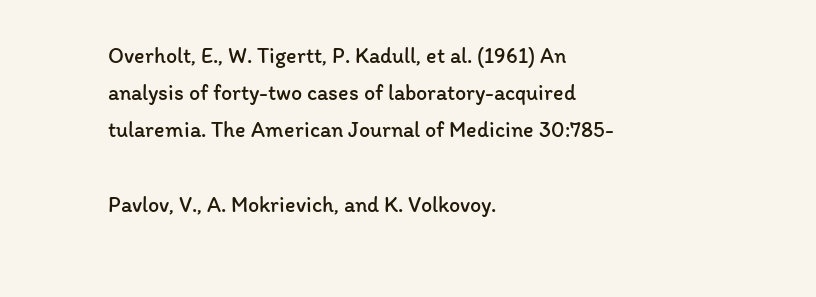Overholt, E., W. Tigertt, P. Kadull, et al. (1961) An
analysis of forty-two cases of laboratory-acquired
tularemia. The American Journal of Medicine 30:785-

Pavlov, V., A. Mokrievich, and K. Volkovoy.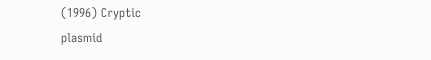(1996) Cryptic
plasmid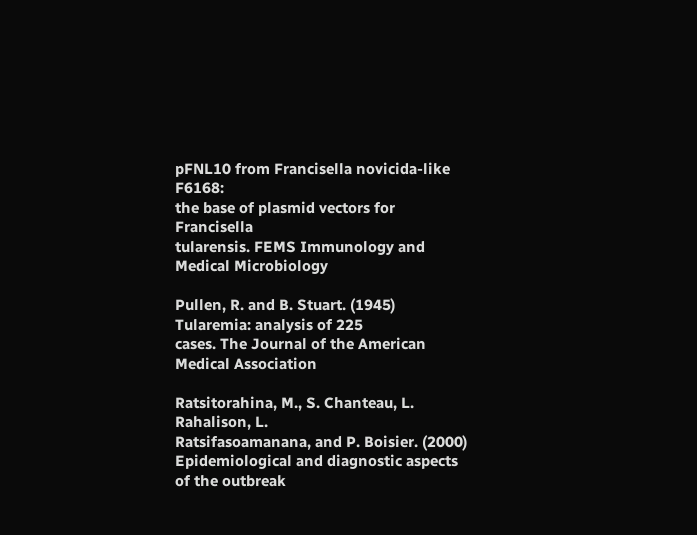pFNL10 from Francisella novicida-like F6168:
the base of plasmid vectors for Francisella
tularensis. FEMS Immunology and Medical Microbiology

Pullen, R. and B. Stuart. (1945) Tularemia: analysis of 225
cases. The Journal of the American Medical Association

Ratsitorahina, M., S. Chanteau, L. Rahalison, L.
Ratsifasoamanana, and P. Boisier. (2000)
Epidemiological and diagnostic aspects of the outbreak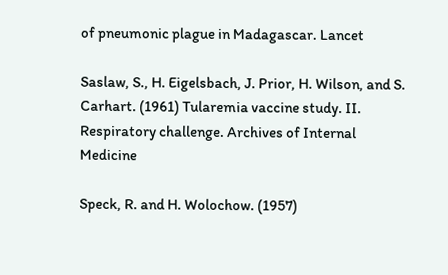of pneumonic plague in Madagascar. Lancet

Saslaw, S., H. Eigelsbach, J. Prior, H. Wilson, and S.
Carhart. (1961) Tularemia vaccine study. II.
Respiratory challenge. Archives of Internal Medicine

Speck, R. and H. Wolochow. (1957)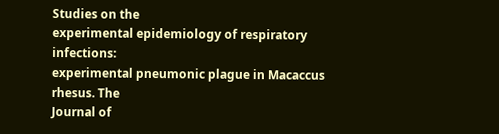Studies on the
experimental epidemiology of respiratory infections:
experimental pneumonic plague in Macaccus rhesus. The
Journal of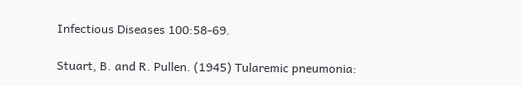Infectious Diseases 100:58-69.

Stuart, B. and R. Pullen. (1945) Tularemic pneumonia: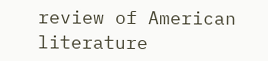review of American literature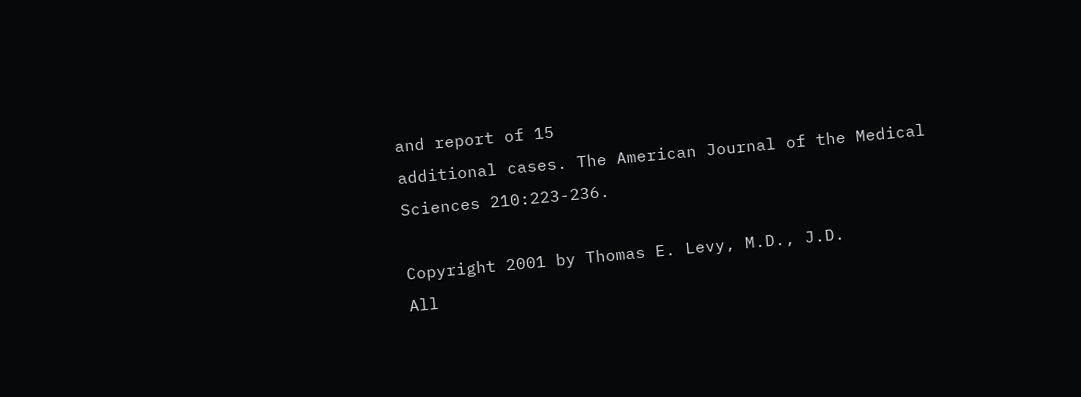and report of 15
additional cases. The American Journal of the Medical
Sciences 210:223-236.

Copyright 2001 by Thomas E. Levy, M.D., J.D.
All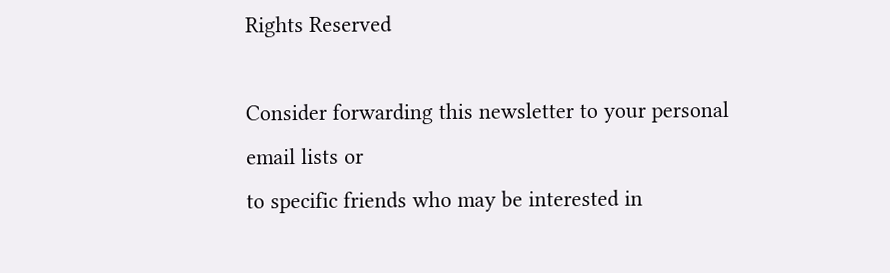Rights Reserved

Consider forwarding this newsletter to your personal email lists or
to specific friends who may be interested in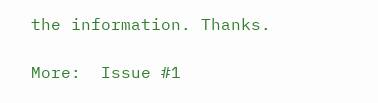the information. Thanks.

More:  Issue #1